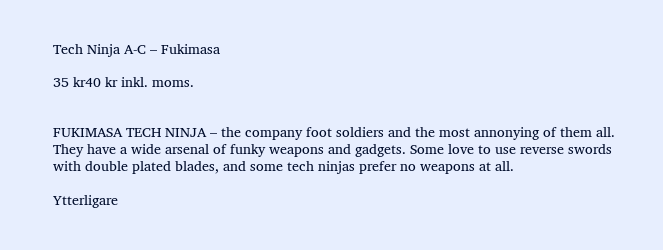Tech Ninja A-C – Fukimasa

35 kr40 kr inkl. moms.


FUKIMASA TECH NINJA – the company foot soldiers and the most annonying of them all. They have a wide arsenal of funky weapons and gadgets. Some love to use reverse swords with double plated blades, and some tech ninjas prefer no weapons at all.

Ytterligare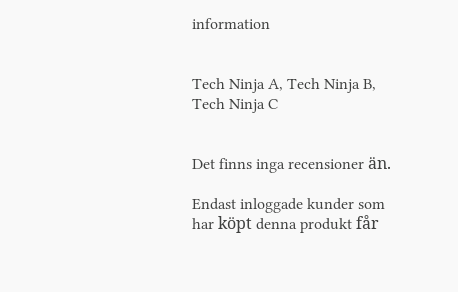information


Tech Ninja A, Tech Ninja B, Tech Ninja C


Det finns inga recensioner än.

Endast inloggade kunder som har köpt denna produkt får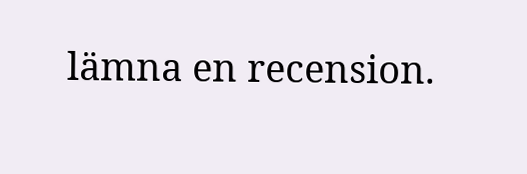lämna en recension.